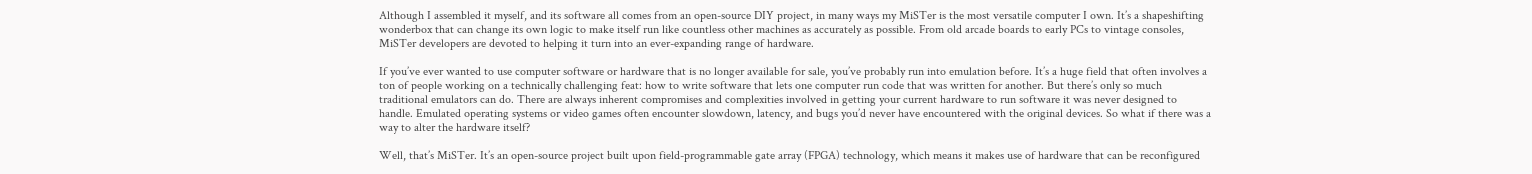Although I assembled it myself, and its software all comes from an open-source DIY project, in many ways my MiSTer is the most versatile computer I own. It’s a shapeshifting wonderbox that can change its own logic to make itself run like countless other machines as accurately as possible. From old arcade boards to early PCs to vintage consoles, MiSTer developers are devoted to helping it turn into an ever-expanding range of hardware.

If you’ve ever wanted to use computer software or hardware that is no longer available for sale, you’ve probably run into emulation before. It’s a huge field that often involves a ton of people working on a technically challenging feat: how to write software that lets one computer run code that was written for another. But there’s only so much traditional emulators can do. There are always inherent compromises and complexities involved in getting your current hardware to run software it was never designed to handle. Emulated operating systems or video games often encounter slowdown, latency, and bugs you’d never have encountered with the original devices. So what if there was a way to alter the hardware itself?

Well, that’s MiSTer. It’s an open-source project built upon field-programmable gate array (FPGA) technology, which means it makes use of hardware that can be reconfigured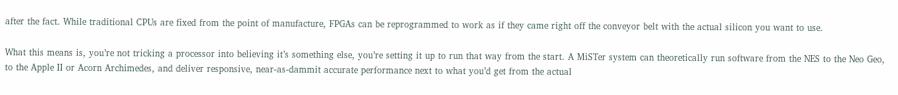after the fact. While traditional CPUs are fixed from the point of manufacture, FPGAs can be reprogrammed to work as if they came right off the conveyor belt with the actual silicon you want to use.

What this means is, you’re not tricking a processor into believing it’s something else, you’re setting it up to run that way from the start. A MiSTer system can theoretically run software from the NES to the Neo Geo, to the Apple II or Acorn Archimedes, and deliver responsive, near-as-dammit accurate performance next to what you’d get from the actual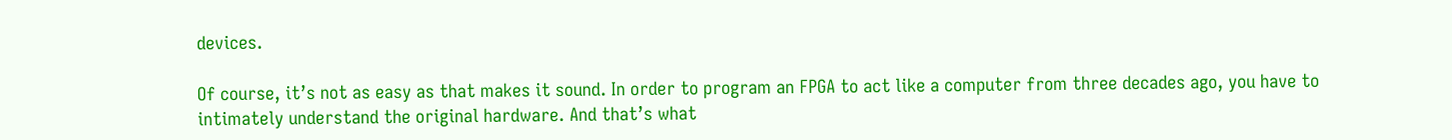devices.

Of course, it’s not as easy as that makes it sound. In order to program an FPGA to act like a computer from three decades ago, you have to intimately understand the original hardware. And that’s what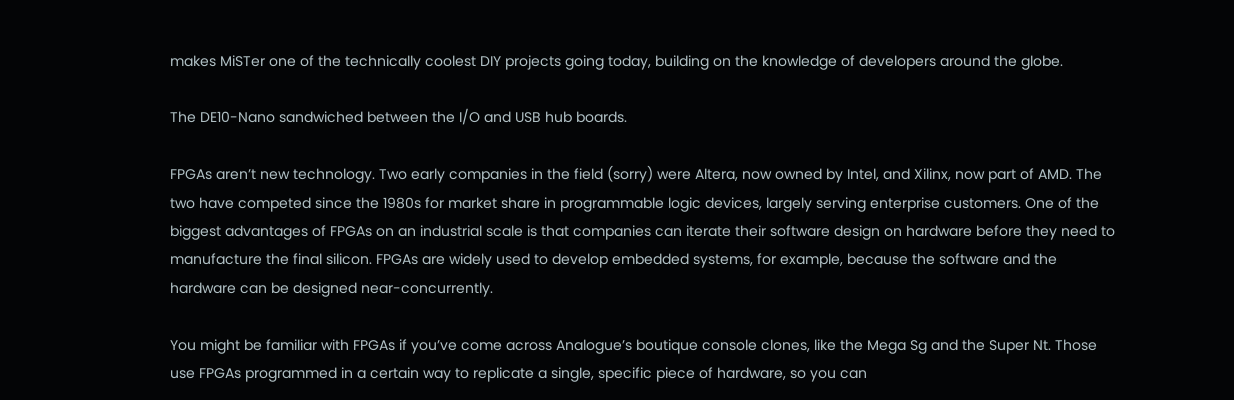makes MiSTer one of the technically coolest DIY projects going today, building on the knowledge of developers around the globe.

The DE10-Nano sandwiched between the I/O and USB hub boards.

FPGAs aren’t new technology. Two early companies in the field (sorry) were Altera, now owned by Intel, and Xilinx, now part of AMD. The two have competed since the 1980s for market share in programmable logic devices, largely serving enterprise customers. One of the biggest advantages of FPGAs on an industrial scale is that companies can iterate their software design on hardware before they need to manufacture the final silicon. FPGAs are widely used to develop embedded systems, for example, because the software and the hardware can be designed near-concurrently.

You might be familiar with FPGAs if you’ve come across Analogue’s boutique console clones, like the Mega Sg and the Super Nt. Those use FPGAs programmed in a certain way to replicate a single, specific piece of hardware, so you can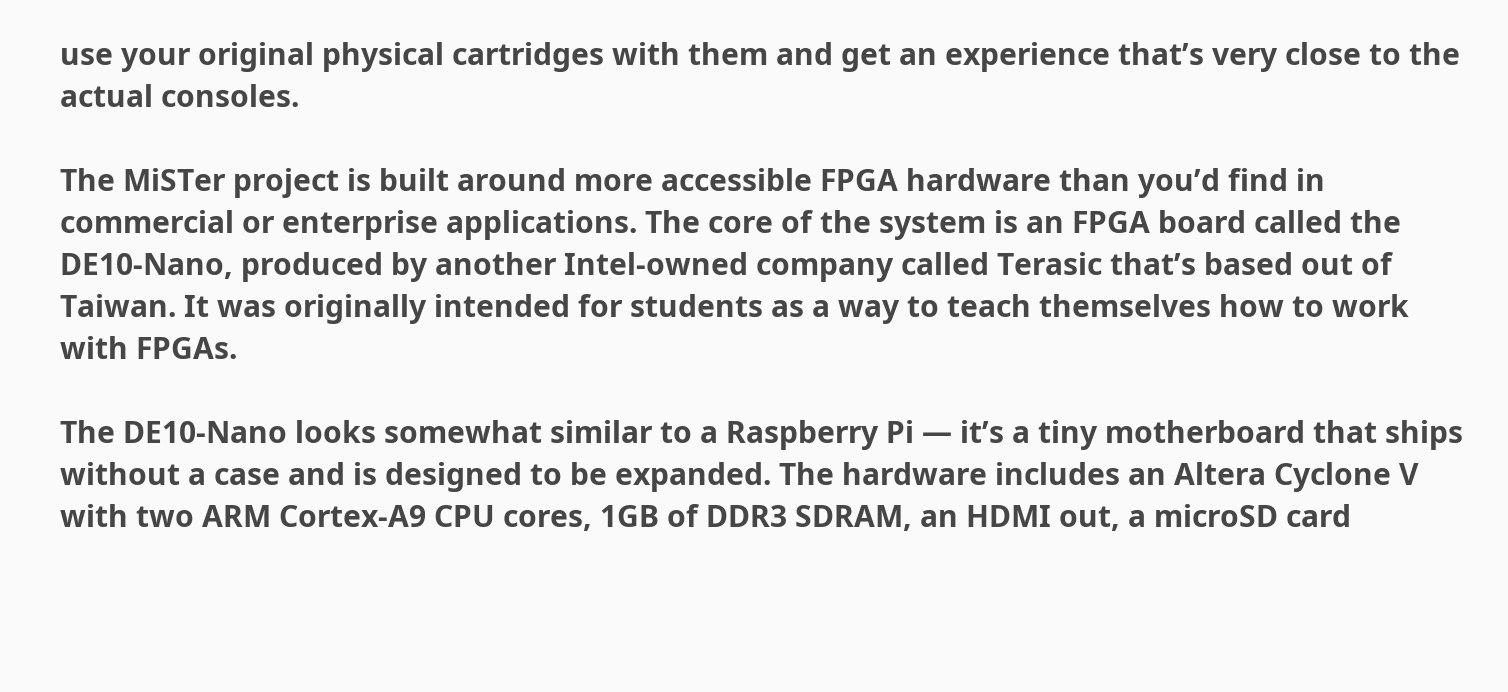use your original physical cartridges with them and get an experience that’s very close to the actual consoles.

The MiSTer project is built around more accessible FPGA hardware than you’d find in commercial or enterprise applications. The core of the system is an FPGA board called the DE10-Nano, produced by another Intel-owned company called Terasic that’s based out of Taiwan. It was originally intended for students as a way to teach themselves how to work with FPGAs.

The DE10-Nano looks somewhat similar to a Raspberry Pi — it’s a tiny motherboard that ships without a case and is designed to be expanded. The hardware includes an Altera Cyclone V with two ARM Cortex-A9 CPU cores, 1GB of DDR3 SDRAM, an HDMI out, a microSD card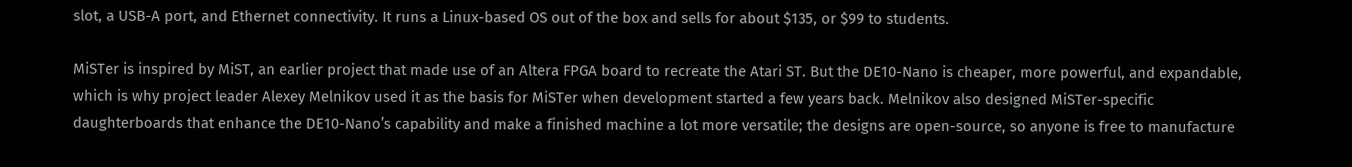slot, a USB-A port, and Ethernet connectivity. It runs a Linux-based OS out of the box and sells for about $135, or $99 to students.

MiSTer is inspired by MiST, an earlier project that made use of an Altera FPGA board to recreate the Atari ST. But the DE10-Nano is cheaper, more powerful, and expandable, which is why project leader Alexey Melnikov used it as the basis for MiSTer when development started a few years back. Melnikov also designed MiSTer-specific daughterboards that enhance the DE10-Nano’s capability and make a finished machine a lot more versatile; the designs are open-source, so anyone is free to manufacture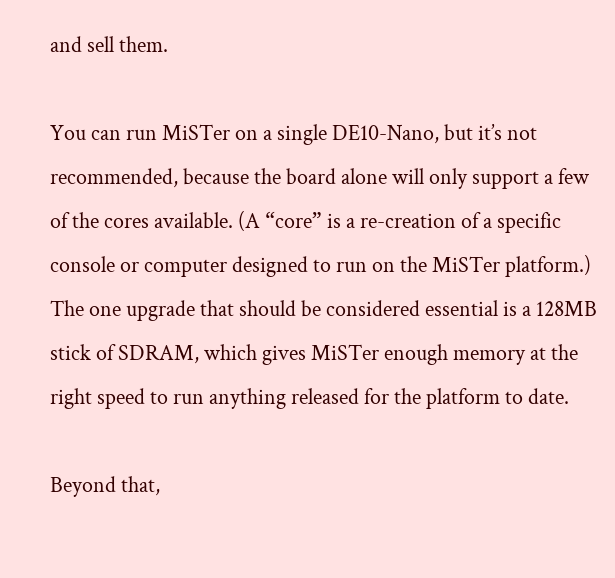and sell them.

You can run MiSTer on a single DE10-Nano, but it’s not recommended, because the board alone will only support a few of the cores available. (A “core” is a re-creation of a specific console or computer designed to run on the MiSTer platform.) The one upgrade that should be considered essential is a 128MB stick of SDRAM, which gives MiSTer enough memory at the right speed to run anything released for the platform to date.

Beyond that,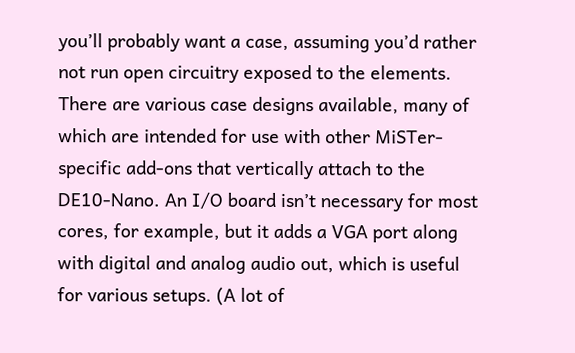you’ll probably want a case, assuming you’d rather not run open circuitry exposed to the elements. There are various case designs available, many of which are intended for use with other MiSTer-specific add-ons that vertically attach to the DE10-Nano. An I/O board isn’t necessary for most cores, for example, but it adds a VGA port along with digital and analog audio out, which is useful for various setups. (A lot of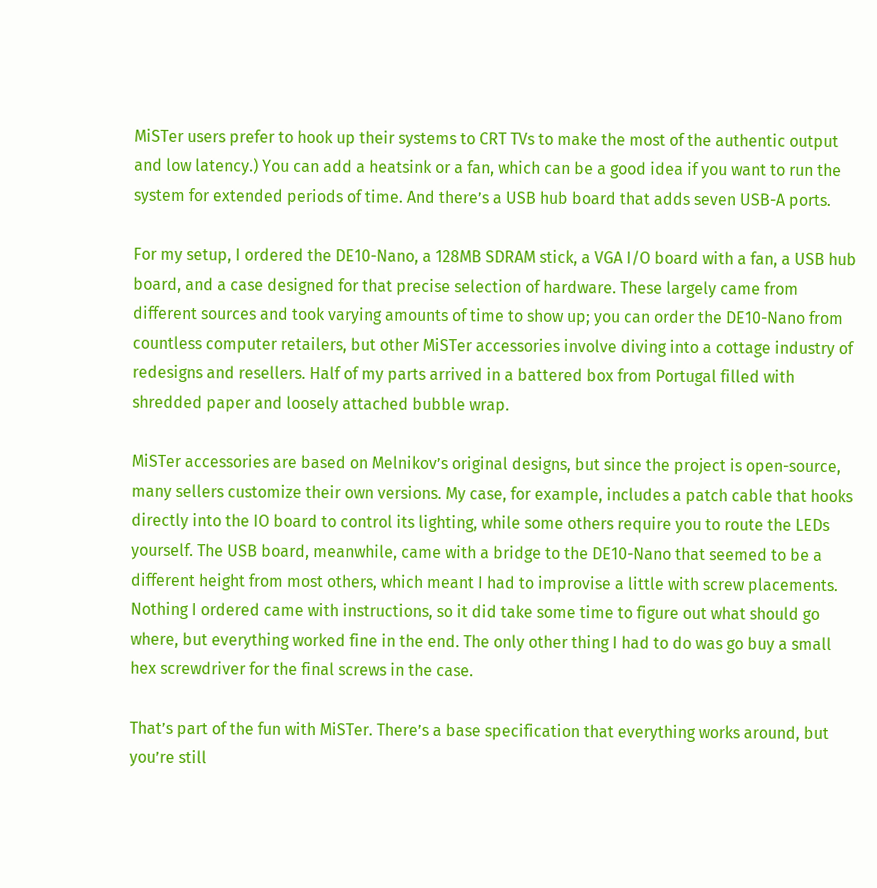MiSTer users prefer to hook up their systems to CRT TVs to make the most of the authentic output and low latency.) You can add a heatsink or a fan, which can be a good idea if you want to run the system for extended periods of time. And there’s a USB hub board that adds seven USB-A ports.

For my setup, I ordered the DE10-Nano, a 128MB SDRAM stick, a VGA I/O board with a fan, a USB hub board, and a case designed for that precise selection of hardware. These largely came from different sources and took varying amounts of time to show up; you can order the DE10-Nano from countless computer retailers, but other MiSTer accessories involve diving into a cottage industry of redesigns and resellers. Half of my parts arrived in a battered box from Portugal filled with shredded paper and loosely attached bubble wrap.

MiSTer accessories are based on Melnikov’s original designs, but since the project is open-source, many sellers customize their own versions. My case, for example, includes a patch cable that hooks directly into the IO board to control its lighting, while some others require you to route the LEDs yourself. The USB board, meanwhile, came with a bridge to the DE10-Nano that seemed to be a different height from most others, which meant I had to improvise a little with screw placements. Nothing I ordered came with instructions, so it did take some time to figure out what should go where, but everything worked fine in the end. The only other thing I had to do was go buy a small hex screwdriver for the final screws in the case.

That’s part of the fun with MiSTer. There’s a base specification that everything works around, but you’re still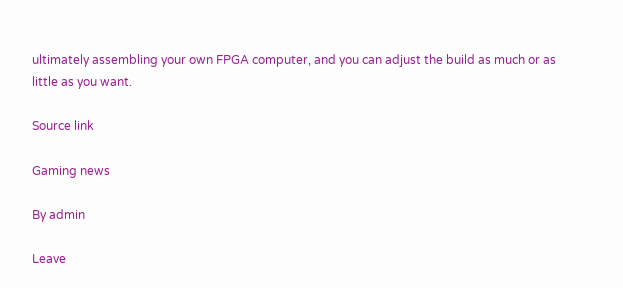ultimately assembling your own FPGA computer, and you can adjust the build as much or as little as you want.

Source link

Gaming news

By admin

Leave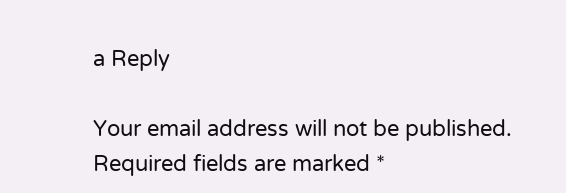a Reply

Your email address will not be published. Required fields are marked *